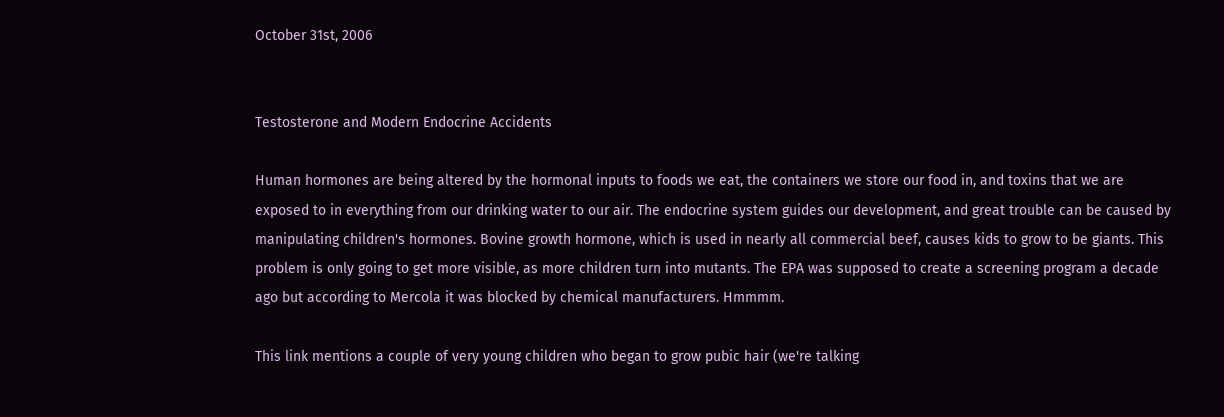October 31st, 2006


Testosterone and Modern Endocrine Accidents

Human hormones are being altered by the hormonal inputs to foods we eat, the containers we store our food in, and toxins that we are exposed to in everything from our drinking water to our air. The endocrine system guides our development, and great trouble can be caused by manipulating children's hormones. Bovine growth hormone, which is used in nearly all commercial beef, causes kids to grow to be giants. This problem is only going to get more visible, as more children turn into mutants. The EPA was supposed to create a screening program a decade ago but according to Mercola it was blocked by chemical manufacturers. Hmmmm.

This link mentions a couple of very young children who began to grow pubic hair (we're talking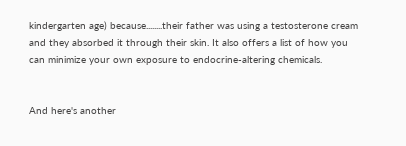kindergarten age) because........their father was using a testosterone cream and they absorbed it through their skin. It also offers a list of how you can minimize your own exposure to endocrine-altering chemicals.


And here's another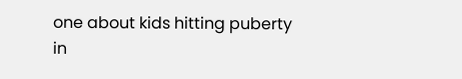one about kids hitting puberty in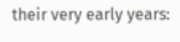their very early years: